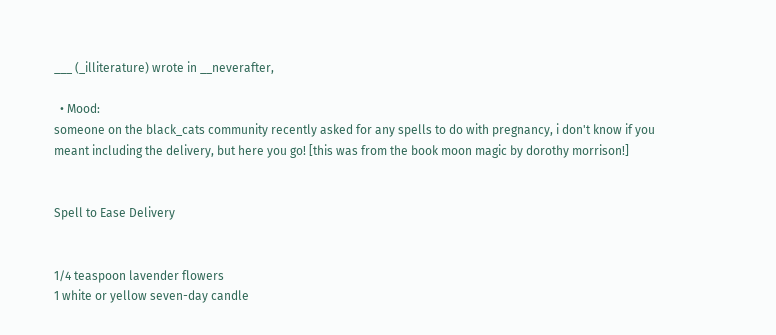___ (_illiterature) wrote in __neverafter,

  • Mood:
someone on the black_cats community recently asked for any spells to do with pregnancy, i don't know if you meant including the delivery, but here you go! [this was from the book moon magic by dorothy morrison!]


Spell to Ease Delivery


1/4 teaspoon lavender flowers
1 white or yellow seven-day candle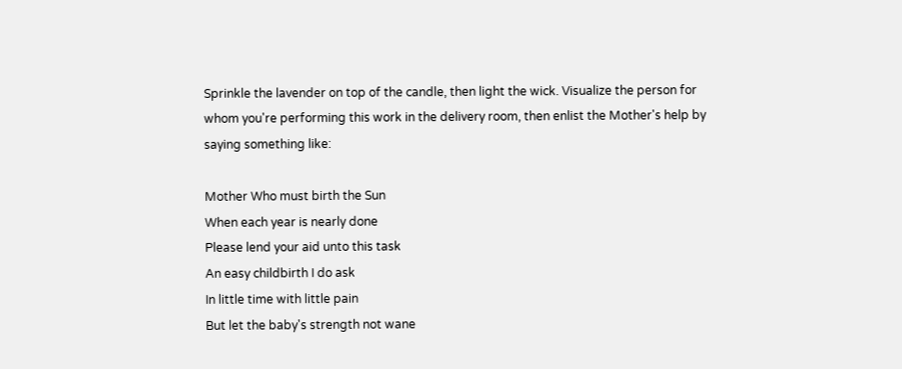Sprinkle the lavender on top of the candle, then light the wick. Visualize the person for whom you're performing this work in the delivery room, then enlist the Mother's help by saying something like:

Mother Who must birth the Sun
When each year is nearly done
Please lend your aid unto this task
An easy childbirth I do ask
In little time with little pain
But let the baby's strength not wane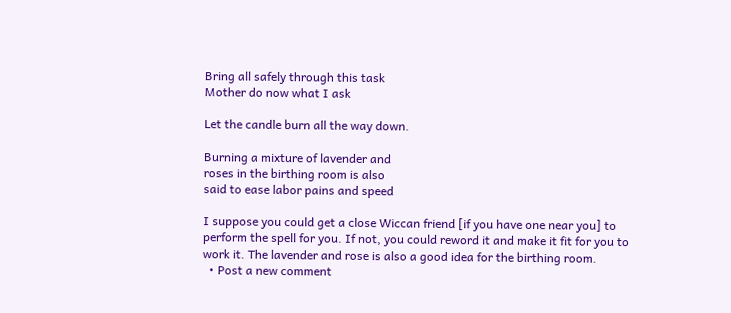Bring all safely through this task
Mother do now what I ask

Let the candle burn all the way down.

Burning a mixture of lavender and
roses in the birthing room is also
said to ease labor pains and speed

I suppose you could get a close Wiccan friend [if you have one near you] to perform the spell for you. If not, you could reword it and make it fit for you to work it. The lavender and rose is also a good idea for the birthing room.
  • Post a new comment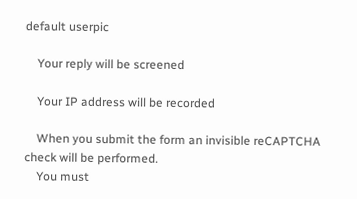default userpic

    Your reply will be screened

    Your IP address will be recorded

    When you submit the form an invisible reCAPTCHA check will be performed.
    You must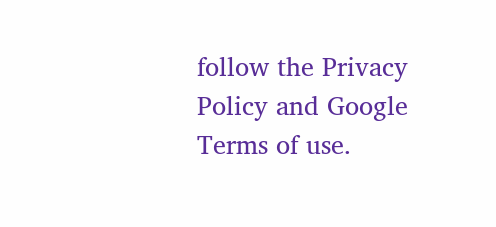follow the Privacy Policy and Google Terms of use.